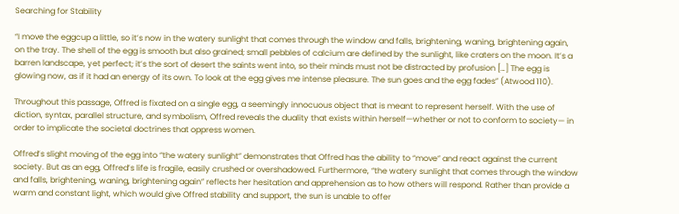Searching for Stability

“I move the eggcup a little, so it’s now in the watery sunlight that comes through the window and falls, brightening, waning, brightening again, on the tray. The shell of the egg is smooth but also grained; small pebbles of calcium are defined by the sunlight, like craters on the moon. It’s a barren landscape, yet perfect; it’s the sort of desert the saints went into, so their minds must not be distracted by profusion […] The egg is glowing now, as if it had an energy of its own. To look at the egg gives me intense pleasure. The sun goes and the egg fades” (Atwood 110).

Throughout this passage, Offred is fixated on a single egg, a seemingly innocuous object that is meant to represent herself. With the use of diction, syntax, parallel structure, and symbolism, Offred reveals the duality that exists within herself—whether or not to conform to society— in order to implicate the societal doctrines that oppress women.

Offred’s slight moving of the egg into “the watery sunlight” demonstrates that Offred has the ability to “move” and react against the current society. But as an egg, Offred’s life is fragile, easily crushed or overshadowed. Furthermore, “the watery sunlight that comes through the window and falls, brightening, waning, brightening again” reflects her hesitation and apprehension as to how others will respond. Rather than provide a warm and constant light, which would give Offred stability and support, the sun is unable to offer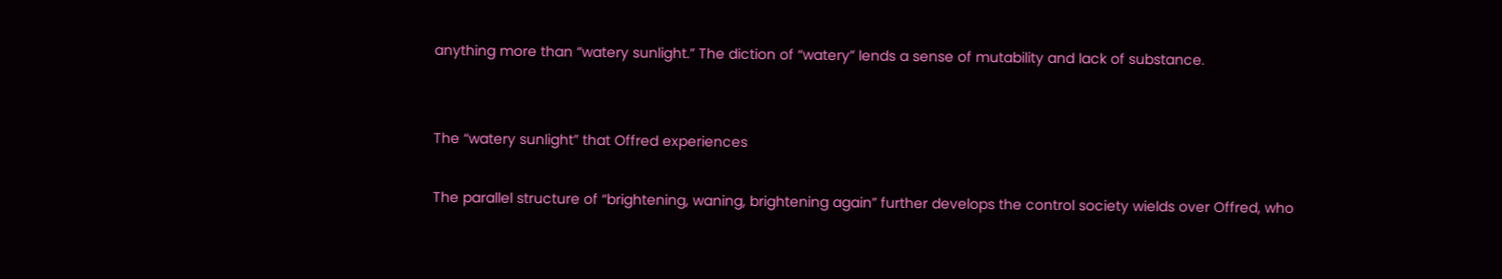anything more than “watery sunlight.” The diction of “watery” lends a sense of mutability and lack of substance.


The “watery sunlight” that Offred experiences

The parallel structure of “brightening, waning, brightening again” further develops the control society wields over Offred, who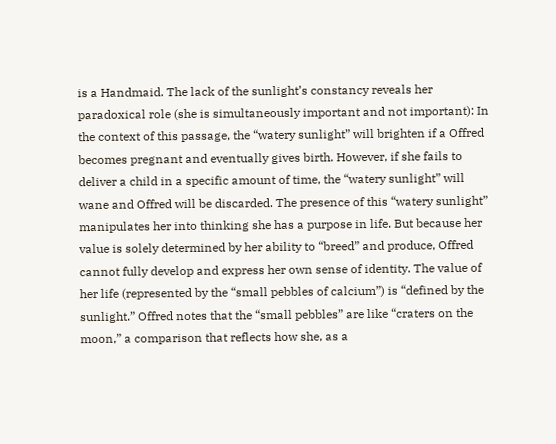is a Handmaid. The lack of the sunlight’s constancy reveals her paradoxical role (she is simultaneously important and not important): In the context of this passage, the “watery sunlight” will brighten if a Offred becomes pregnant and eventually gives birth. However, if she fails to deliver a child in a specific amount of time, the “watery sunlight” will wane and Offred will be discarded. The presence of this “watery sunlight” manipulates her into thinking she has a purpose in life. But because her value is solely determined by her ability to “breed” and produce, Offred cannot fully develop and express her own sense of identity. The value of her life (represented by the “small pebbles of calcium”) is “defined by the sunlight.” Offred notes that the “small pebbles” are like “craters on the moon,” a comparison that reflects how she, as a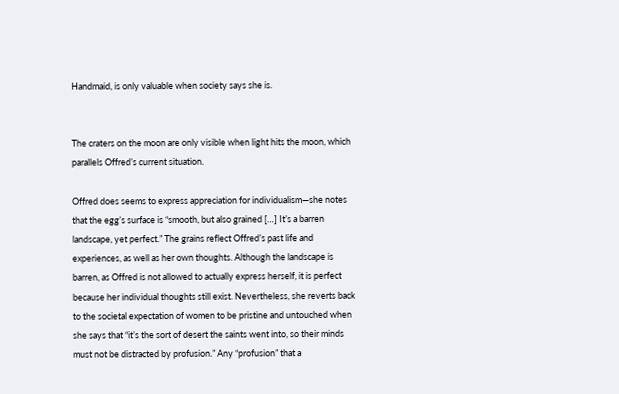Handmaid, is only valuable when society says she is.


The craters on the moon are only visible when light hits the moon, which parallels Offred’s current situation.

Offred does seems to express appreciation for individualism—she notes that the egg’s surface is “smooth, but also grained […] It’s a barren landscape, yet perfect.” The grains reflect Offred’s past life and experiences, as well as her own thoughts. Although the landscape is barren, as Offred is not allowed to actually express herself, it is perfect because her individual thoughts still exist. Nevertheless, she reverts back to the societal expectation of women to be pristine and untouched when she says that “it’s the sort of desert the saints went into, so their minds must not be distracted by profusion.” Any “profusion” that a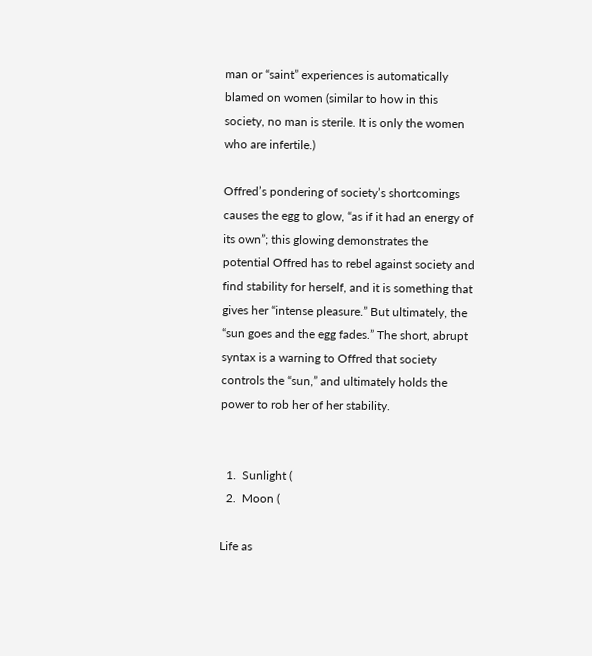man or “saint” experiences is automatically blamed on women (similar to how in this society, no man is sterile. It is only the women who are infertile.)

Offred’s pondering of society’s shortcomings causes the egg to glow, “as if it had an energy of its own”; this glowing demonstrates the potential Offred has to rebel against society and find stability for herself, and it is something that gives her “intense pleasure.” But ultimately, the “sun goes and the egg fades.” The short, abrupt syntax is a warning to Offred that society controls the “sun,” and ultimately holds the power to rob her of her stability.


  1.  Sunlight (
  2.  Moon (

Life as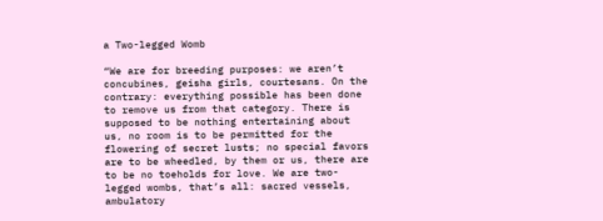a Two-legged Womb

“We are for breeding purposes: we aren’t concubines, geisha girls, courtesans. On the contrary: everything possible has been done to remove us from that category. There is supposed to be nothing entertaining about us, no room is to be permitted for the flowering of secret lusts; no special favors are to be wheedled, by them or us, there are to be no toeholds for love. We are two-legged wombs, that’s all: sacred vessels, ambulatory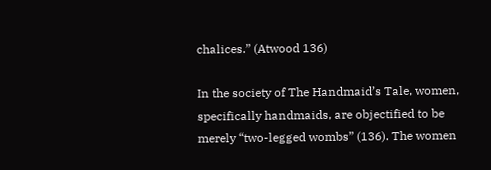chalices.” (Atwood 136)

In the society of The Handmaid’s Tale, women, specifically handmaids, are objectified to be merely “two-legged wombs” (136). The women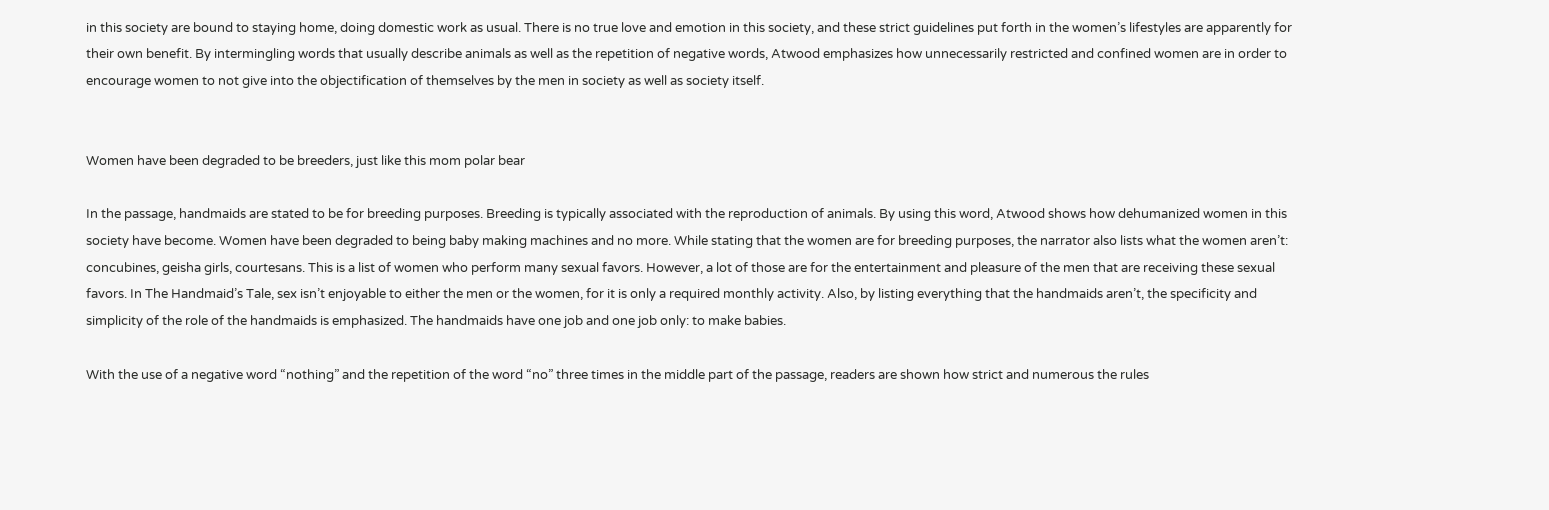in this society are bound to staying home, doing domestic work as usual. There is no true love and emotion in this society, and these strict guidelines put forth in the women’s lifestyles are apparently for their own benefit. By intermingling words that usually describe animals as well as the repetition of negative words, Atwood emphasizes how unnecessarily restricted and confined women are in order to encourage women to not give into the objectification of themselves by the men in society as well as society itself.


Women have been degraded to be breeders, just like this mom polar bear

In the passage, handmaids are stated to be for breeding purposes. Breeding is typically associated with the reproduction of animals. By using this word, Atwood shows how dehumanized women in this society have become. Women have been degraded to being baby making machines and no more. While stating that the women are for breeding purposes, the narrator also lists what the women aren’t: concubines, geisha girls, courtesans. This is a list of women who perform many sexual favors. However, a lot of those are for the entertainment and pleasure of the men that are receiving these sexual favors. In The Handmaid’s Tale, sex isn’t enjoyable to either the men or the women, for it is only a required monthly activity. Also, by listing everything that the handmaids aren’t, the specificity and simplicity of the role of the handmaids is emphasized. The handmaids have one job and one job only: to make babies.

With the use of a negative word “nothing” and the repetition of the word “no” three times in the middle part of the passage, readers are shown how strict and numerous the rules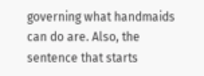governing what handmaids can do are. Also, the sentence that starts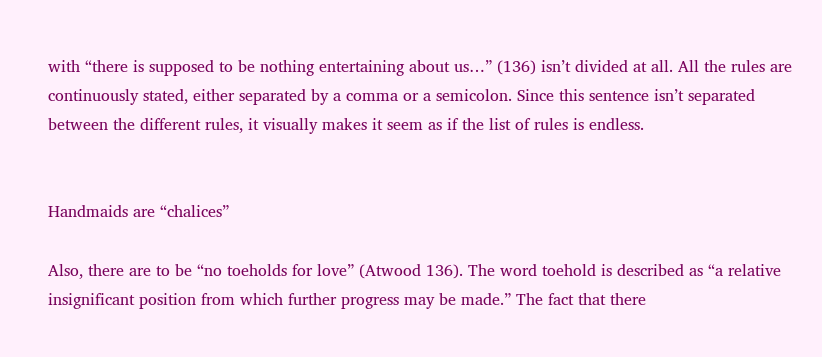with “there is supposed to be nothing entertaining about us…” (136) isn’t divided at all. All the rules are continuously stated, either separated by a comma or a semicolon. Since this sentence isn’t separated between the different rules, it visually makes it seem as if the list of rules is endless.


Handmaids are “chalices”

Also, there are to be “no toeholds for love” (Atwood 136). The word toehold is described as “a relative insignificant position from which further progress may be made.” The fact that there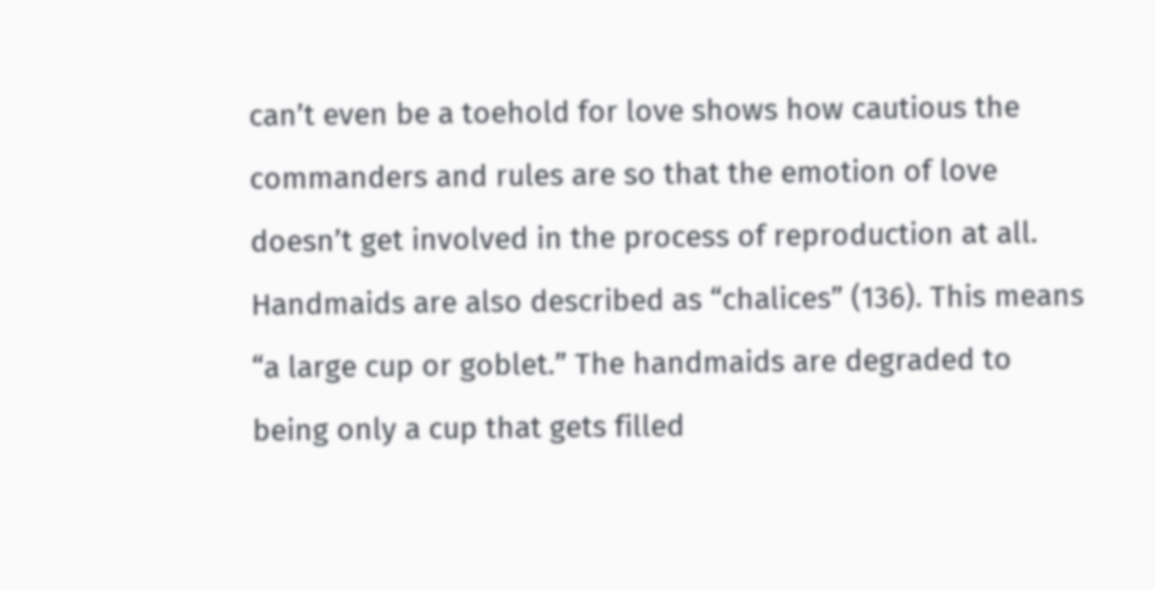can’t even be a toehold for love shows how cautious the commanders and rules are so that the emotion of love doesn’t get involved in the process of reproduction at all. Handmaids are also described as “chalices” (136). This means “a large cup or goblet.” The handmaids are degraded to being only a cup that gets filled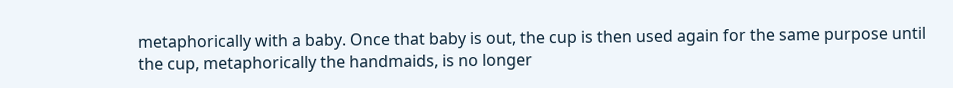metaphorically with a baby. Once that baby is out, the cup is then used again for the same purpose until the cup, metaphorically the handmaids, is no longer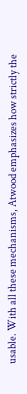usable. With all these mechanisms, Atwood emphasizes how strictly the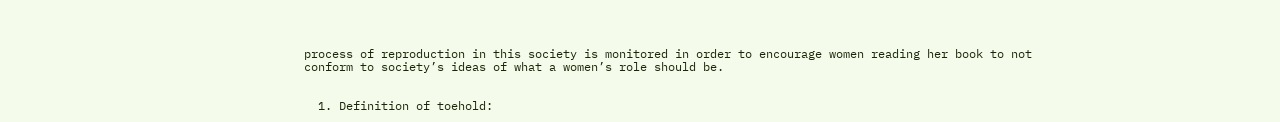process of reproduction in this society is monitored in order to encourage women reading her book to not conform to society’s ideas of what a women’s role should be.


  1. Definition of toehold: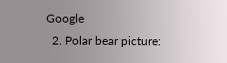Google
  2. Polar bear picture: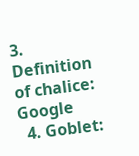3. Definition of chalice: Google
  4. Goblet: